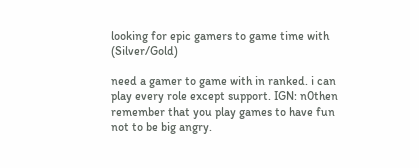looking for epic gamers to game time with (Silver/Gold)

need a gamer to game with in ranked. i can play every role except support. IGN: n0then remember that you play games to have fun not to be big angry.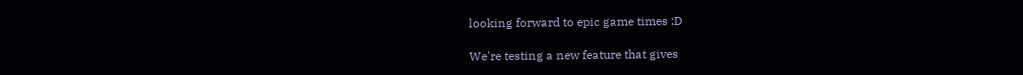looking forward to epic game times :D

We're testing a new feature that gives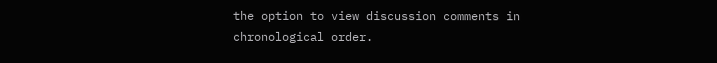the option to view discussion comments in chronological order.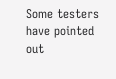Some testers have pointed out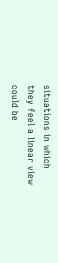situations in which they feel a linear view could be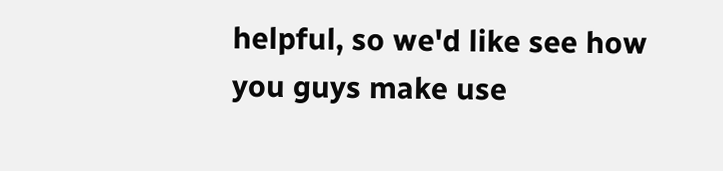helpful, so we'd like see how you guys make use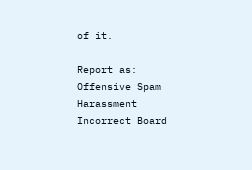of it.

Report as:
Offensive Spam Harassment Incorrect Board